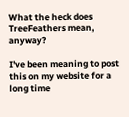What the heck does TreeFeathers mean, anyway?

I've been meaning to post this on my website for a long time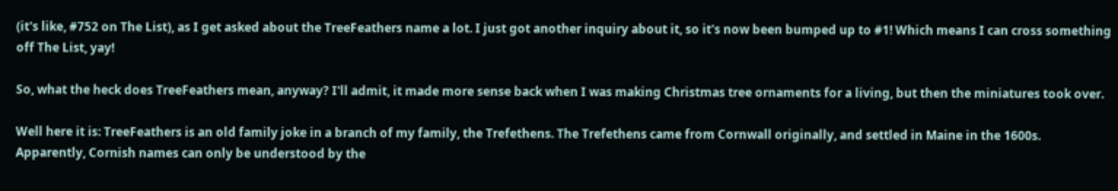(it's like, #752 on The List), as I get asked about the TreeFeathers name a lot. I just got another inquiry about it, so it's now been bumped up to #1! Which means I can cross something off The List, yay!

So, what the heck does TreeFeathers mean, anyway? I'll admit, it made more sense back when I was making Christmas tree ornaments for a living, but then the miniatures took over.

Well here it is: TreeFeathers is an old family joke in a branch of my family, the Trefethens. The Trefethens came from Cornwall originally, and settled in Maine in the 1600s. Apparently, Cornish names can only be understood by the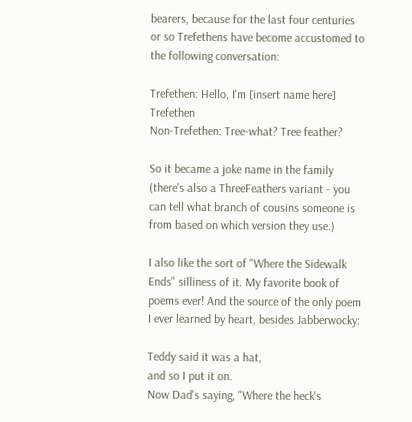bearers, because for the last four centuries or so Trefethens have become accustomed to the following conversation:

Trefethen: Hello, I'm [insert name here] Trefethen
Non-Trefethen: Tree-what? Tree feather?

So it became a joke name in the family (there's also a ThreeFeathers variant - you can tell what branch of cousins someone is from based on which version they use.)

I also like the sort of "Where the Sidewalk Ends" silliness of it. My favorite book of poems ever! And the source of the only poem I ever learned by heart, besides Jabberwocky:

Teddy said it was a hat,
and so I put it on.
Now Dad's saying, "Where the heck's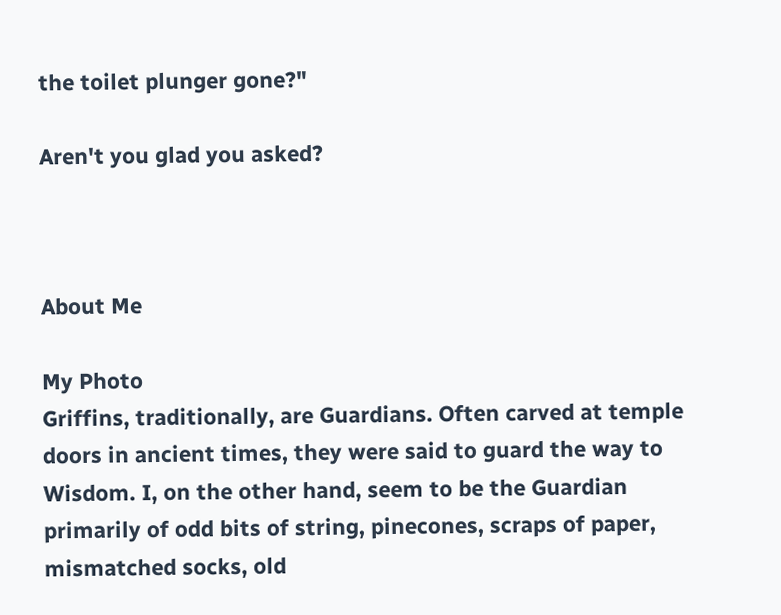the toilet plunger gone?"

Aren't you glad you asked?



About Me

My Photo
Griffins, traditionally, are Guardians. Often carved at temple doors in ancient times, they were said to guard the way to Wisdom. I, on the other hand, seem to be the Guardian primarily of odd bits of string, pinecones, scraps of paper, mismatched socks, old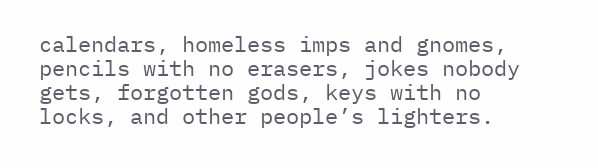calendars, homeless imps and gnomes, pencils with no erasers, jokes nobody gets, forgotten gods, keys with no locks, and other people’s lighters.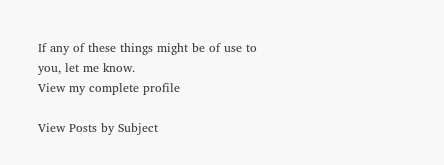If any of these things might be of use to you, let me know.
View my complete profile

View Posts by Subject